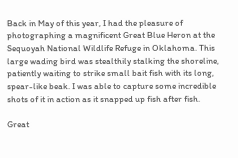Back in May of this year, I had the pleasure of photographing a magnificent Great Blue Heron at the Sequoyah National Wildlife Refuge in Oklahoma. This large wading bird was stealthily stalking the shoreline, patiently waiting to strike small bait fish with its long, spear-like beak. I was able to capture some incredible shots of it in action as it snapped up fish after fish.

Great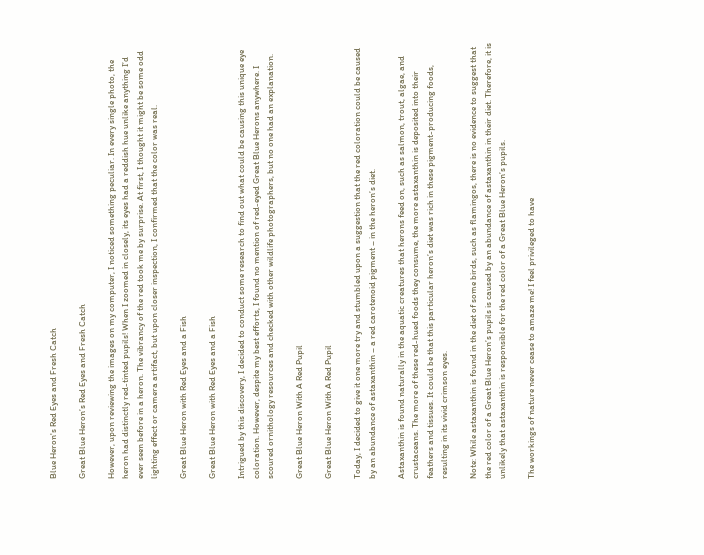Blue Heron's Red Eyes and Fresh Catch

Great Blue Heron’s Red Eyes and Fresh Catch

However, upon reviewing the images on my computer, I noticed something peculiar. In every single photo, the heron had distinctly red-tinted pupils! When I zoomed in closely, its eyes had a reddish hue unlike anything I’d ever seen before in a heron. The vibrancy of the red took me by surprise. At first, I thought it might be some odd lighting effect or camera artifact, but upon closer inspection, I confirmed that the color was real.

Great Blue Heron with Red Eyes and a Fish

Great Blue Heron with Red Eyes and a Fish

Intrigued by this discovery, I decided to conduct some research to find out what could be causing this unique eye coloration. However, despite my best efforts, I found no mention of red-eyed Great Blue Herons anywhere. I scoured ornithology resources and checked with other wildlife photographers, but no one had an explanation.

Great Blue Heron With A Red Pupil

Great Blue Heron With A Red Pupil

Today, I decided to give it one more try and stumbled upon a suggestion that the red coloration could be caused by an abundance of astaxanthin – a red carotenoid pigment – in the heron’s diet.

Astaxanthin is found naturally in the aquatic creatures that herons feed on, such as salmon, trout, algae, and crustaceans. The more of these red-hued foods they consume, the more astaxanthin is deposited into their feathers and tissues. It could be that this particular heron’s diet was rich in these pigment-producing foods, resulting in its vivid crimson eyes.

Note: While astaxanthin is found in the diet of some birds, such as flamingos, there is no evidence to suggest that the red color of a Great Blue Heron’s pupils is caused by an abundance of astaxanthin in their diet. Therefore, it is unlikely that astaxanthin is responsible for the red color of a Great Blue Heron’s pupils.

The workings of nature never cease to amaze me! I feel privileged to have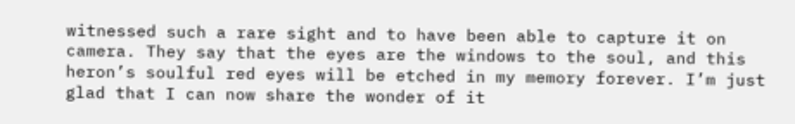witnessed such a rare sight and to have been able to capture it on camera. They say that the eyes are the windows to the soul, and this heron’s soulful red eyes will be etched in my memory forever. I’m just glad that I can now share the wonder of it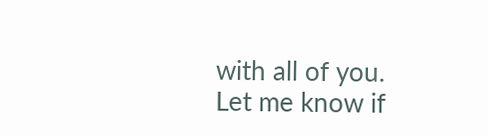with all of you. Let me know if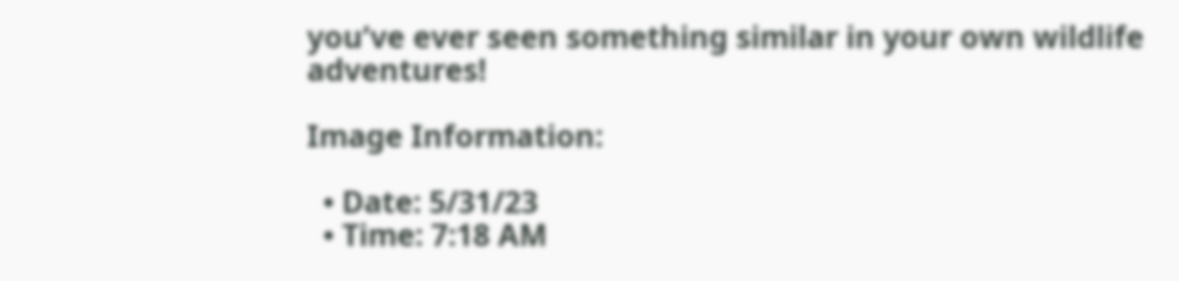you’ve ever seen something similar in your own wildlife adventures!

Image Information:

  • Date: 5/31/23
  • Time: 7:18 AM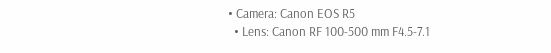• Camera: Canon EOS R5
  • Lens: Canon RF 100-500 mm F4.5-7.1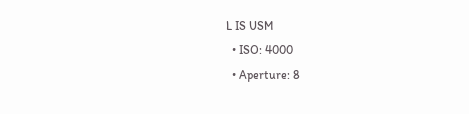L IS USM
  • ISO: 4000
  • Aperture: 8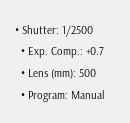• Shutter: 1/2500
  • Exp. Comp.: +0.7
  • Lens (mm): 500
  • Program: Manual